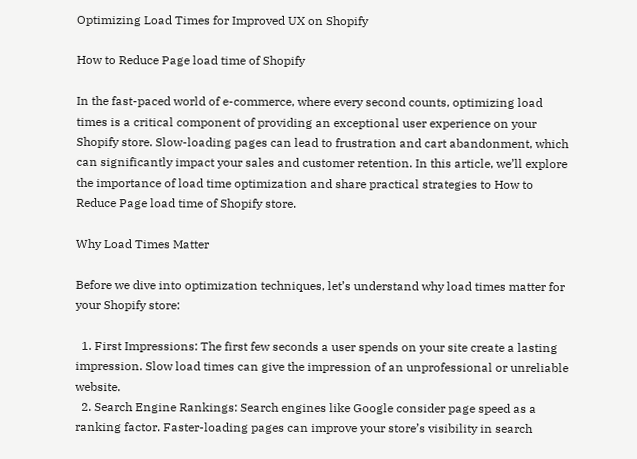Optimizing Load Times for Improved UX on Shopify

How to Reduce Page load time of Shopify

In the fast-paced world of e-commerce, where every second counts, optimizing load times is a critical component of providing an exceptional user experience on your Shopify store. Slow-loading pages can lead to frustration and cart abandonment, which can significantly impact your sales and customer retention. In this article, we’ll explore the importance of load time optimization and share practical strategies to How to Reduce Page load time of Shopify store.

Why Load Times Matter

Before we dive into optimization techniques, let’s understand why load times matter for your Shopify store:

  1. First Impressions: The first few seconds a user spends on your site create a lasting impression. Slow load times can give the impression of an unprofessional or unreliable website.
  2. Search Engine Rankings: Search engines like Google consider page speed as a ranking factor. Faster-loading pages can improve your store’s visibility in search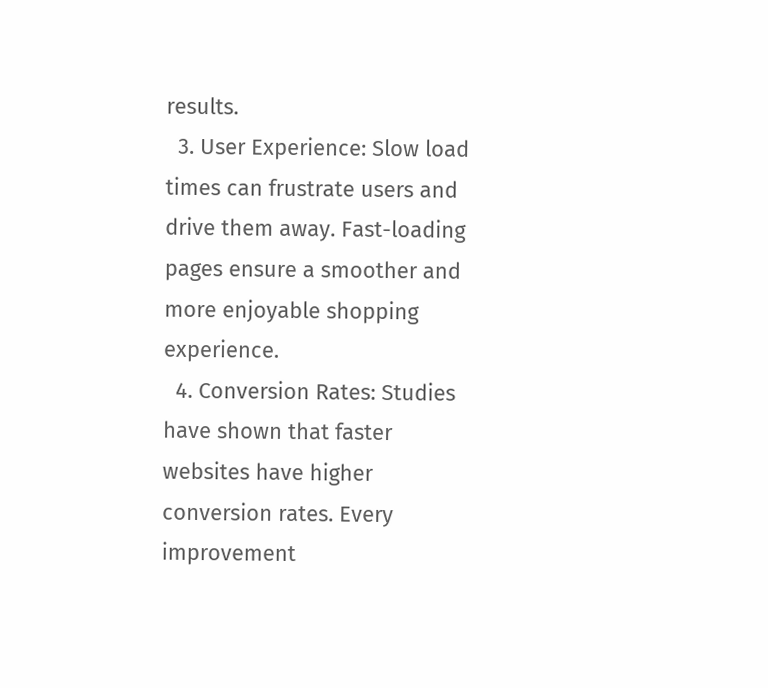results.
  3. User Experience: Slow load times can frustrate users and drive them away. Fast-loading pages ensure a smoother and more enjoyable shopping experience.
  4. Conversion Rates: Studies have shown that faster websites have higher conversion rates. Every improvement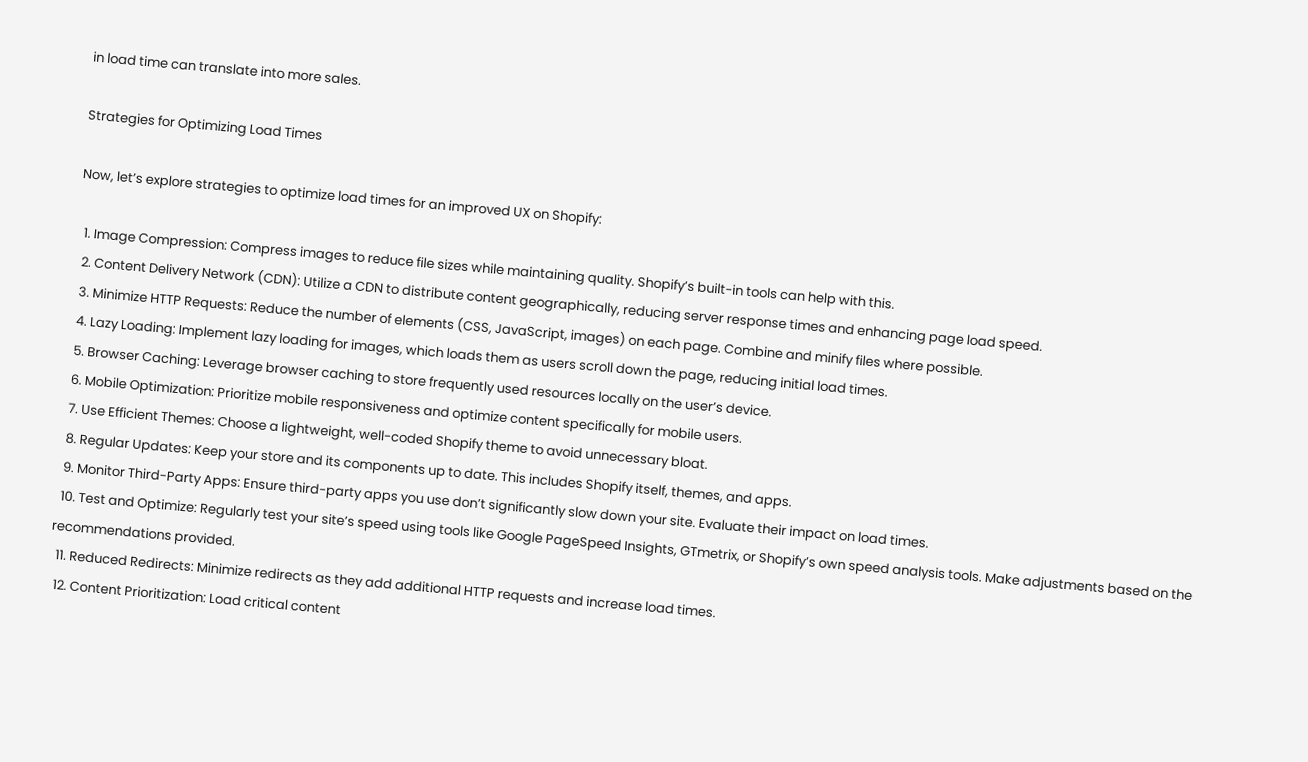in load time can translate into more sales.

Strategies for Optimizing Load Times

Now, let’s explore strategies to optimize load times for an improved UX on Shopify:

  1. Image Compression: Compress images to reduce file sizes while maintaining quality. Shopify’s built-in tools can help with this.
  2. Content Delivery Network (CDN): Utilize a CDN to distribute content geographically, reducing server response times and enhancing page load speed.
  3. Minimize HTTP Requests: Reduce the number of elements (CSS, JavaScript, images) on each page. Combine and minify files where possible.
  4. Lazy Loading: Implement lazy loading for images, which loads them as users scroll down the page, reducing initial load times.
  5. Browser Caching: Leverage browser caching to store frequently used resources locally on the user’s device.
  6. Mobile Optimization: Prioritize mobile responsiveness and optimize content specifically for mobile users.
  7. Use Efficient Themes: Choose a lightweight, well-coded Shopify theme to avoid unnecessary bloat.
  8. Regular Updates: Keep your store and its components up to date. This includes Shopify itself, themes, and apps.
  9. Monitor Third-Party Apps: Ensure third-party apps you use don’t significantly slow down your site. Evaluate their impact on load times.
  10. Test and Optimize: Regularly test your site’s speed using tools like Google PageSpeed Insights, GTmetrix, or Shopify’s own speed analysis tools. Make adjustments based on the recommendations provided.
  11. Reduced Redirects: Minimize redirects as they add additional HTTP requests and increase load times.
  12. Content Prioritization: Load critical content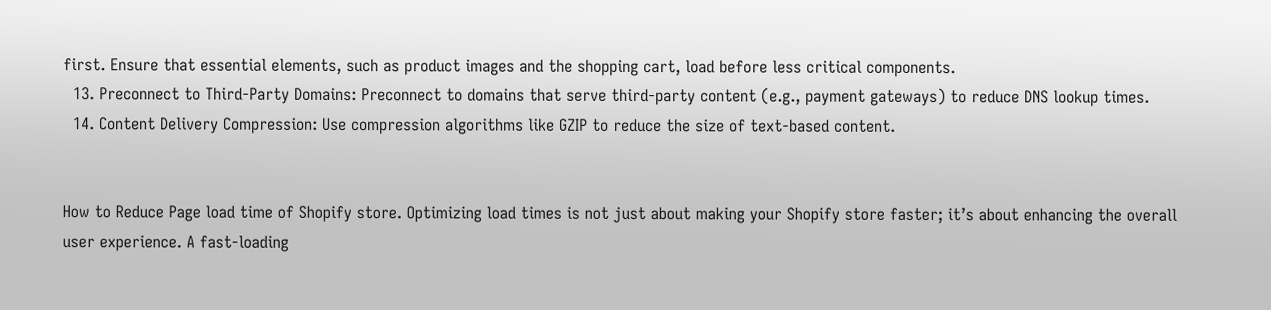first. Ensure that essential elements, such as product images and the shopping cart, load before less critical components.
  13. Preconnect to Third-Party Domains: Preconnect to domains that serve third-party content (e.g., payment gateways) to reduce DNS lookup times.
  14. Content Delivery Compression: Use compression algorithms like GZIP to reduce the size of text-based content.


How to Reduce Page load time of Shopify store. Optimizing load times is not just about making your Shopify store faster; it’s about enhancing the overall user experience. A fast-loading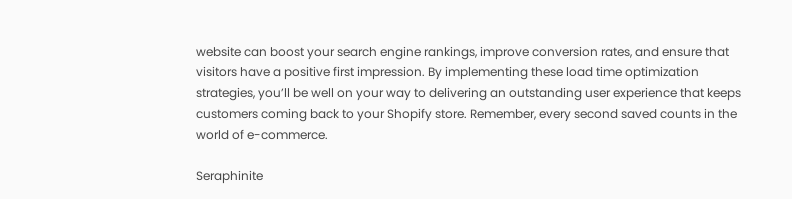website can boost your search engine rankings, improve conversion rates, and ensure that visitors have a positive first impression. By implementing these load time optimization strategies, you’ll be well on your way to delivering an outstanding user experience that keeps customers coming back to your Shopify store. Remember, every second saved counts in the world of e-commerce.

Seraphinite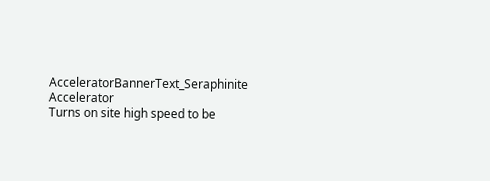AcceleratorBannerText_Seraphinite Accelerator
Turns on site high speed to be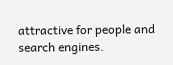attractive for people and search engines.